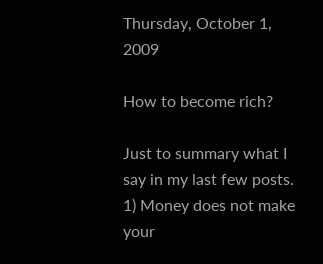Thursday, October 1, 2009

How to become rich?

Just to summary what I say in my last few posts.
1) Money does not make your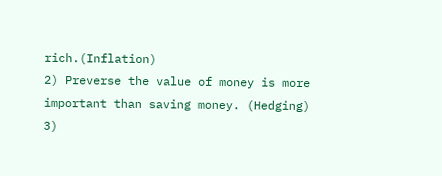rich.(Inflation)
2) Preverse the value of money is more important than saving money. (Hedging)
3)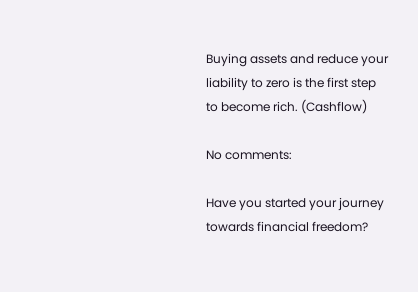Buying assets and reduce your liability to zero is the first step to become rich. (Cashflow)

No comments:

Have you started your journey towards financial freedom?